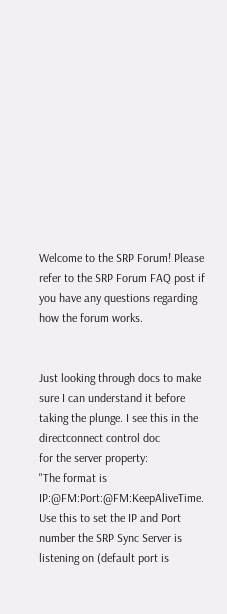Welcome to the SRP Forum! Please refer to the SRP Forum FAQ post if you have any questions regarding how the forum works.


Just looking through docs to make sure I can understand it before taking the plunge. I see this in the directconnect control doc
for the server property:
"The format is IP:@FM:Port:@FM:KeepAliveTime. Use this to set the IP and Port number the SRP Sync Server is listening on (default port is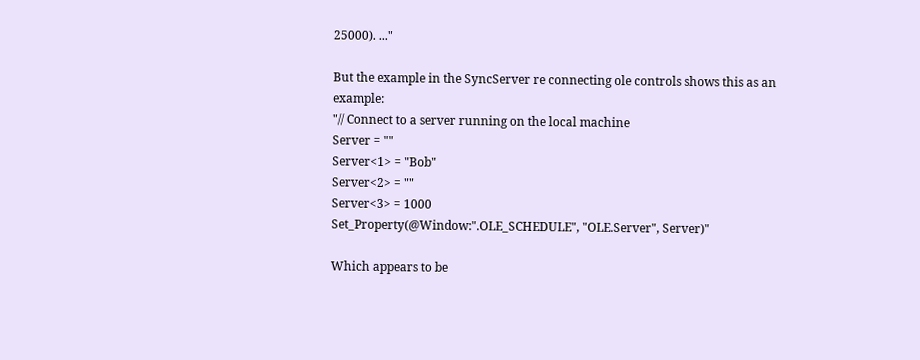25000). ..."

But the example in the SyncServer re connecting ole controls shows this as an example:
"// Connect to a server running on the local machine
Server = ""
Server<1> = "Bob"
Server<2> = ""
Server<3> = 1000
Set_Property(@Window:".OLE_SCHEDULE", "OLE.Server", Server)"

Which appears to be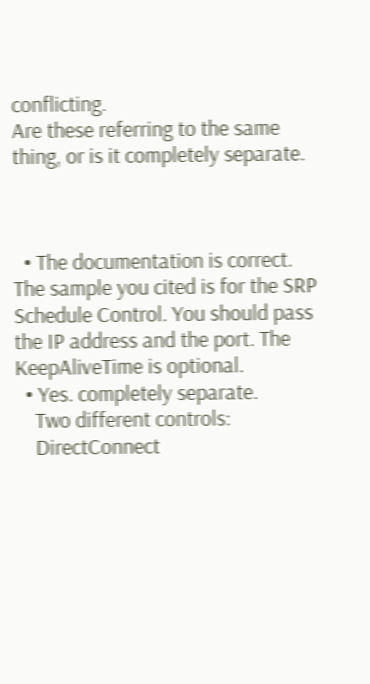conflicting.
Are these referring to the same thing, or is it completely separate.



  • The documentation is correct. The sample you cited is for the SRP Schedule Control. You should pass the IP address and the port. The KeepAliveTime is optional.
  • Yes. completely separate.
    Two different controls:
    DirectConnect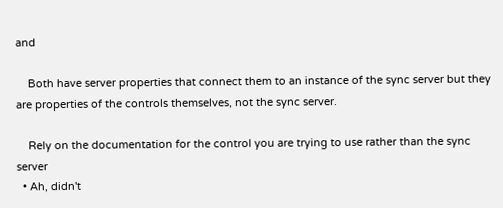and

    Both have server properties that connect them to an instance of the sync server but they are properties of the controls themselves, not the sync server.

    Rely on the documentation for the control you are trying to use rather than the sync server
  • Ah, didn't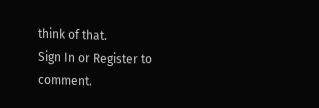think of that.
Sign In or Register to comment.